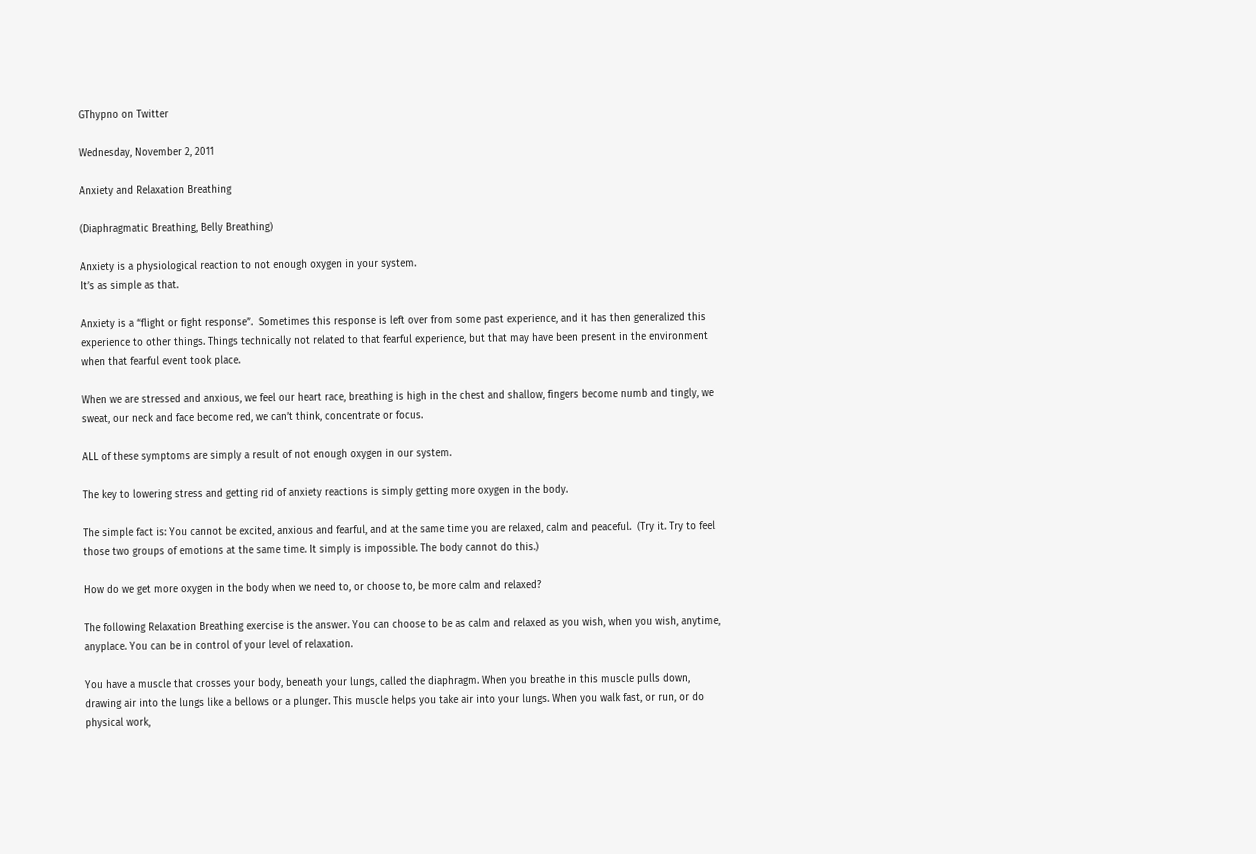GThypno on Twitter

Wednesday, November 2, 2011

Anxiety and Relaxation Breathing

(Diaphragmatic Breathing, Belly Breathing)

Anxiety is a physiological reaction to not enough oxygen in your system.
It’s as simple as that.

Anxiety is a “flight or fight response”.  Sometimes this response is left over from some past experience, and it has then generalized this experience to other things. Things technically not related to that fearful experience, but that may have been present in the environment when that fearful event took place.

When we are stressed and anxious, we feel our heart race, breathing is high in the chest and shallow, fingers become numb and tingly, we sweat, our neck and face become red, we can’t think, concentrate or focus.

ALL of these symptoms are simply a result of not enough oxygen in our system.

The key to lowering stress and getting rid of anxiety reactions is simply getting more oxygen in the body.

The simple fact is: You cannot be excited, anxious and fearful, and at the same time you are relaxed, calm and peaceful.  (Try it. Try to feel those two groups of emotions at the same time. It simply is impossible. The body cannot do this.)

How do we get more oxygen in the body when we need to, or choose to, be more calm and relaxed?

The following Relaxation Breathing exercise is the answer. You can choose to be as calm and relaxed as you wish, when you wish, anytime, anyplace. You can be in control of your level of relaxation.

You have a muscle that crosses your body, beneath your lungs, called the diaphragm. When you breathe in this muscle pulls down, drawing air into the lungs like a bellows or a plunger. This muscle helps you take air into your lungs. When you walk fast, or run, or do physical work,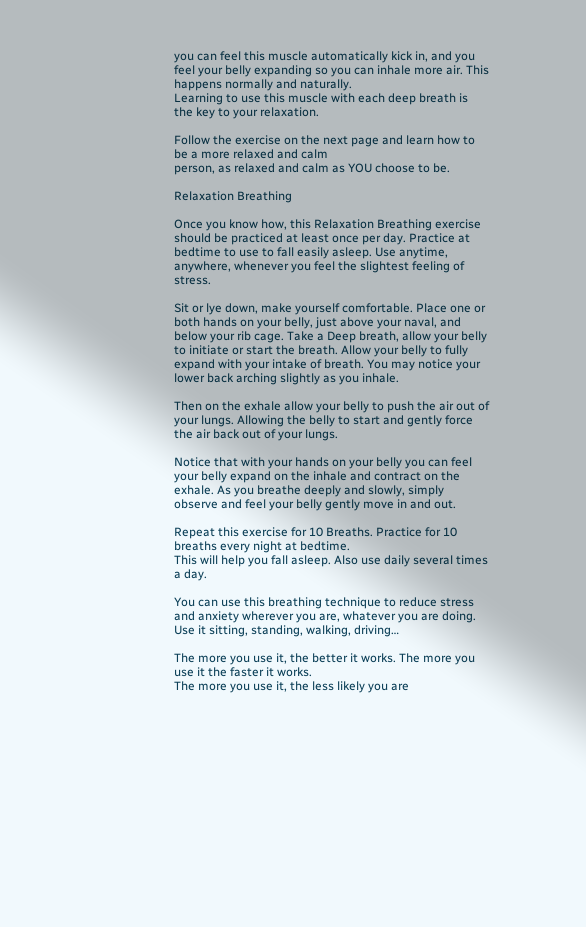you can feel this muscle automatically kick in, and you feel your belly expanding so you can inhale more air. This happens normally and naturally.
Learning to use this muscle with each deep breath is the key to your relaxation.

Follow the exercise on the next page and learn how to be a more relaxed and calm
person, as relaxed and calm as YOU choose to be.

Relaxation Breathing

Once you know how, this Relaxation Breathing exercise should be practiced at least once per day. Practice at bedtime to use to fall easily asleep. Use anytime, anywhere, whenever you feel the slightest feeling of stress.

Sit or lye down, make yourself comfortable. Place one or both hands on your belly, just above your naval, and below your rib cage. Take a Deep breath, allow your belly to initiate or start the breath. Allow your belly to fully expand with your intake of breath. You may notice your lower back arching slightly as you inhale.

Then on the exhale allow your belly to push the air out of your lungs. Allowing the belly to start and gently force the air back out of your lungs.

Notice that with your hands on your belly you can feel your belly expand on the inhale and contract on the exhale. As you breathe deeply and slowly, simply observe and feel your belly gently move in and out.

Repeat this exercise for 10 Breaths. Practice for 10 breaths every night at bedtime.
This will help you fall asleep. Also use daily several times a day.

You can use this breathing technique to reduce stress and anxiety wherever you are, whatever you are doing. Use it sitting, standing, walking, driving…

The more you use it, the better it works. The more you use it the faster it works.
The more you use it, the less likely you are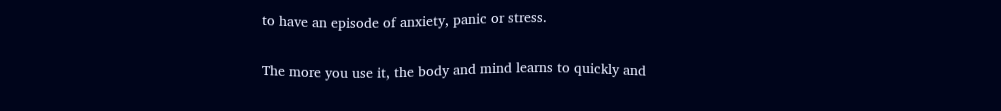to have an episode of anxiety, panic or stress.

The more you use it, the body and mind learns to quickly and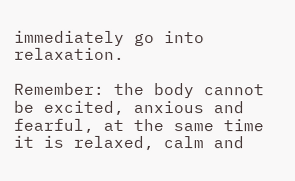immediately go into relaxation.

Remember: the body cannot be excited, anxious and fearful, at the same time it is relaxed, calm and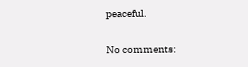peaceful.

No comments: